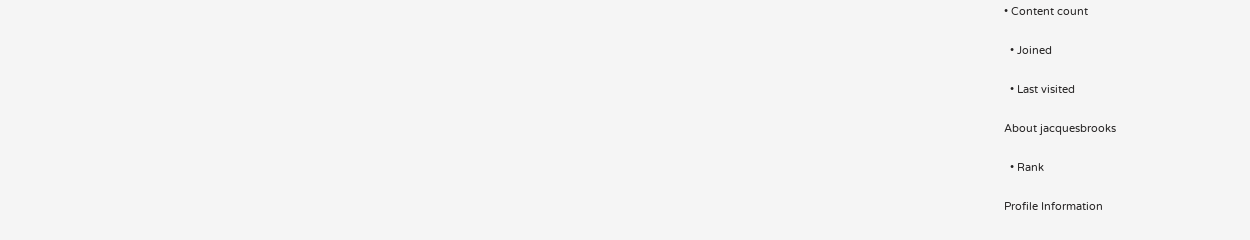• Content count

  • Joined

  • Last visited

About jacquesbrooks

  • Rank

Profile Information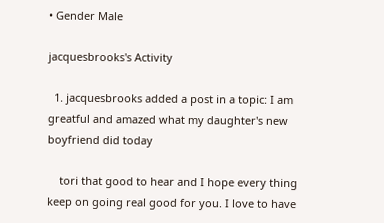• Gender Male

jacquesbrooks's Activity

  1. jacquesbrooks added a post in a topic: I am greatful and amazed what my daughter's new boyfriend did today

    tori that good to hear and I hope every thing keep on going real good for you. I love to have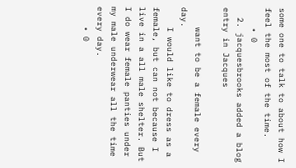some one to talk to about how I feel the most of the time.
    • 0
  2. jacquesbrooks added a blog entry in Jacques

    want to be a female every day.
    I would like to dress as a female, but can not because I live in a all male shelter. But I do wear female panties under my male underwear all the time every day.
    • 0